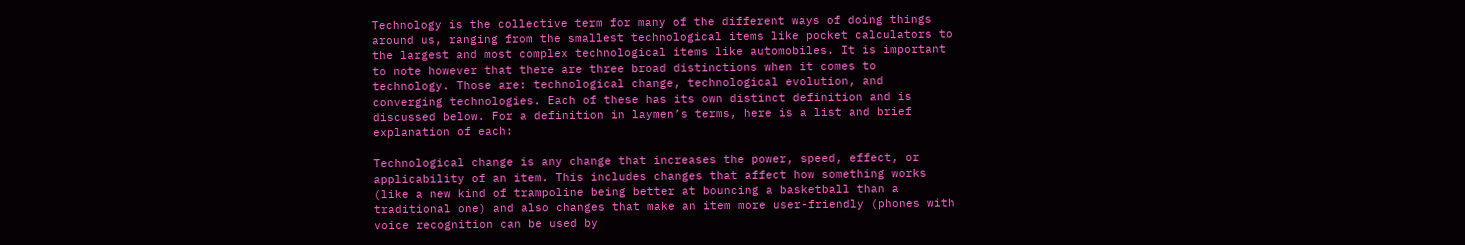Technology is the collective term for many of the different ways of doing things around us, ranging from the smallest technological items like pocket calculators to the largest and most complex technological items like automobiles. It is important to note however that there are three broad distinctions when it comes to technology. Those are: technological change, technological evolution, and converging technologies. Each of these has its own distinct definition and is discussed below. For a definition in laymen’s terms, here is a list and brief explanation of each:

Technological change is any change that increases the power, speed, effect, or applicability of an item. This includes changes that affect how something works (like a new kind of trampoline being better at bouncing a basketball than a traditional one) and also changes that make an item more user-friendly (phones with voice recognition can be used by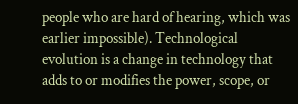people who are hard of hearing, which was earlier impossible). Technological evolution is a change in technology that adds to or modifies the power, scope, or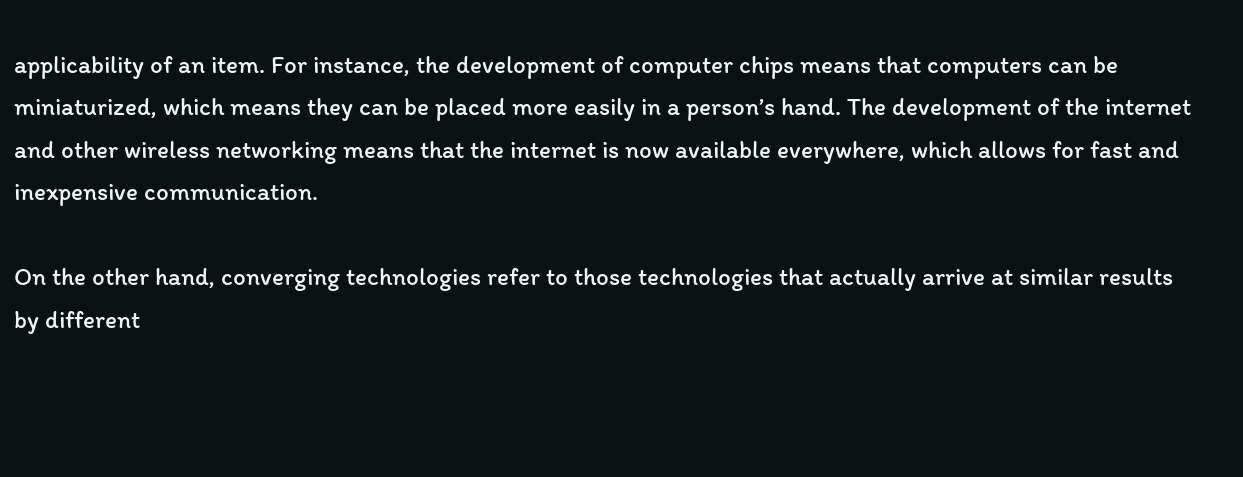applicability of an item. For instance, the development of computer chips means that computers can be miniaturized, which means they can be placed more easily in a person’s hand. The development of the internet and other wireless networking means that the internet is now available everywhere, which allows for fast and inexpensive communication.

On the other hand, converging technologies refer to those technologies that actually arrive at similar results by different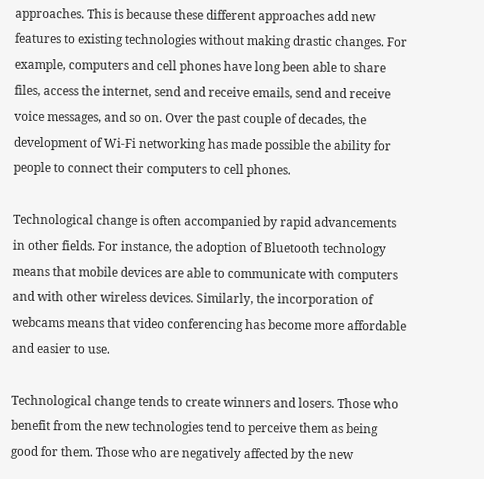approaches. This is because these different approaches add new features to existing technologies without making drastic changes. For example, computers and cell phones have long been able to share files, access the internet, send and receive emails, send and receive voice messages, and so on. Over the past couple of decades, the development of Wi-Fi networking has made possible the ability for people to connect their computers to cell phones.

Technological change is often accompanied by rapid advancements in other fields. For instance, the adoption of Bluetooth technology means that mobile devices are able to communicate with computers and with other wireless devices. Similarly, the incorporation of webcams means that video conferencing has become more affordable and easier to use.

Technological change tends to create winners and losers. Those who benefit from the new technologies tend to perceive them as being good for them. Those who are negatively affected by the new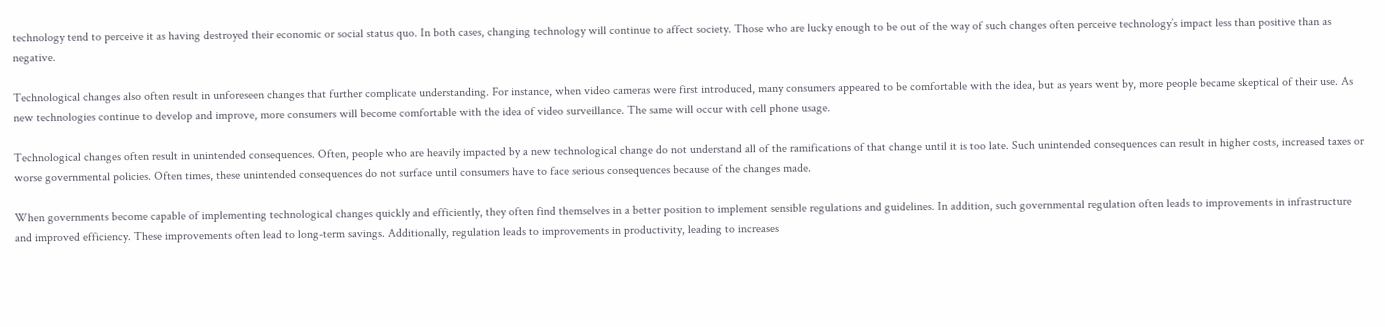technology tend to perceive it as having destroyed their economic or social status quo. In both cases, changing technology will continue to affect society. Those who are lucky enough to be out of the way of such changes often perceive technology’s impact less than positive than as negative.

Technological changes also often result in unforeseen changes that further complicate understanding. For instance, when video cameras were first introduced, many consumers appeared to be comfortable with the idea, but as years went by, more people became skeptical of their use. As new technologies continue to develop and improve, more consumers will become comfortable with the idea of video surveillance. The same will occur with cell phone usage.

Technological changes often result in unintended consequences. Often, people who are heavily impacted by a new technological change do not understand all of the ramifications of that change until it is too late. Such unintended consequences can result in higher costs, increased taxes or worse governmental policies. Often times, these unintended consequences do not surface until consumers have to face serious consequences because of the changes made.

When governments become capable of implementing technological changes quickly and efficiently, they often find themselves in a better position to implement sensible regulations and guidelines. In addition, such governmental regulation often leads to improvements in infrastructure and improved efficiency. These improvements often lead to long-term savings. Additionally, regulation leads to improvements in productivity, leading to increases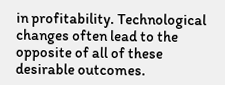in profitability. Technological changes often lead to the opposite of all of these desirable outcomes.